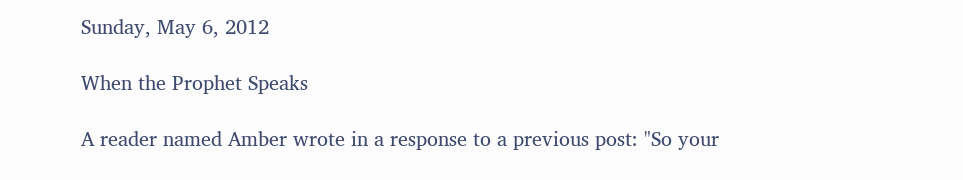Sunday, May 6, 2012

When the Prophet Speaks

A reader named Amber wrote in a response to a previous post: "So your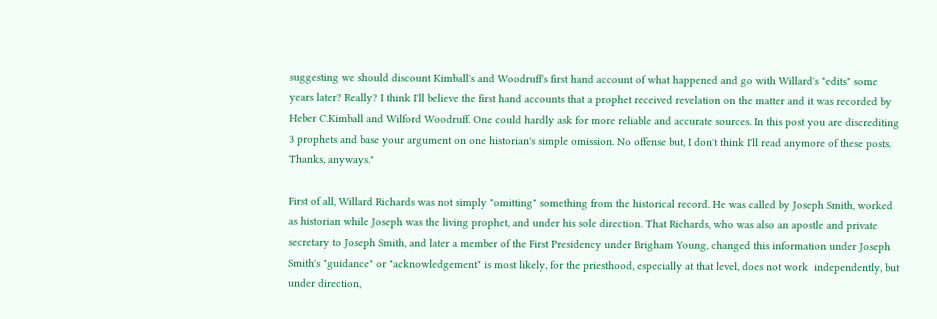suggesting we should discount Kimball's and Woodruff's first hand account of what happened and go with Willard's "edits" some years later? Really? I think I'll believe the first hand accounts that a prophet received revelation on the matter and it was recorded by Heber C.Kimball and Wilford Woodruff. One could hardly ask for more reliable and accurate sources. In this post you are discrediting 3 prophets and base your argument on one historian's simple omission. No offense but, I don't think I'll read anymore of these posts. Thanks, anyways."

First of all, Willard Richards was not simply "omitting" something from the historical record. He was called by Joseph Smith, worked as historian while Joseph was the living prophet, and under his sole direction. That Richards, who was also an apostle and private secretary to Joseph Smith, and later a member of the First Presidency under Brigham Young, changed this information under Joseph Smith's "guidance" or "acknowledgement" is most likely, for the priesthood, especially at that level, does not work  independently, but under direction,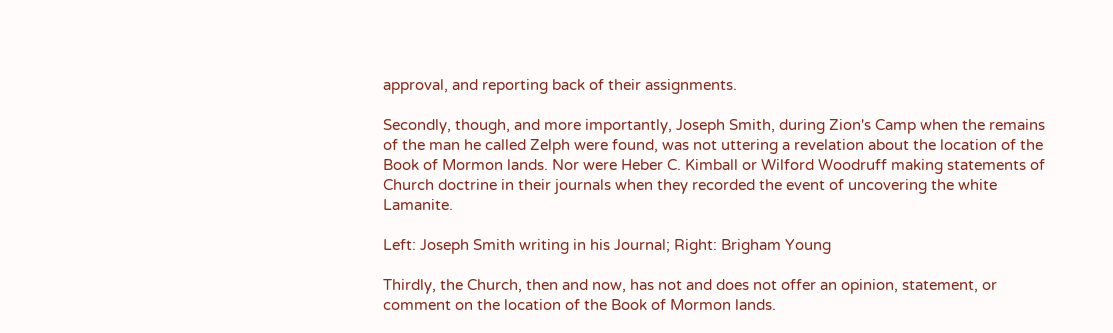approval, and reporting back of their assignments.

Secondly, though, and more importantly, Joseph Smith, during Zion's Camp when the remains of the man he called Zelph were found, was not uttering a revelation about the location of the Book of Mormon lands. Nor were Heber C. Kimball or Wilford Woodruff making statements of Church doctrine in their journals when they recorded the event of uncovering the white Lamanite.

Left: Joseph Smith writing in his Journal; Right: Brigham Young

Thirdly, the Church, then and now, has not and does not offer an opinion, statement, or comment on the location of the Book of Mormon lands.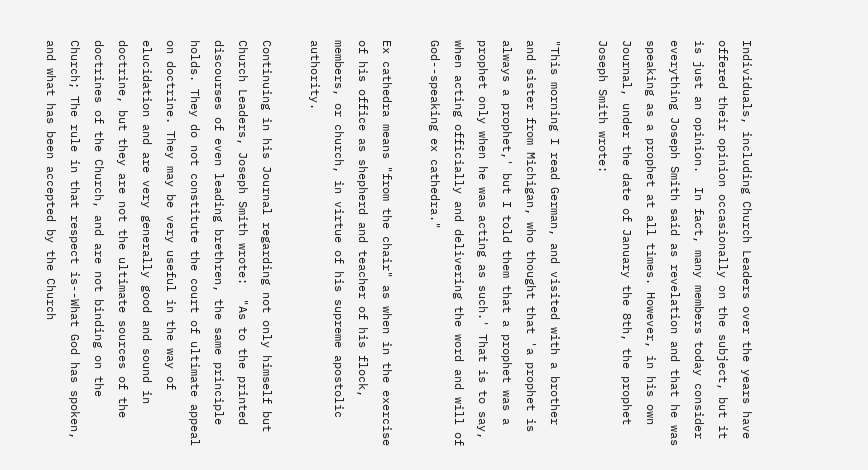Individuals, including Church Leaders over the years have offered their opinion occasionally on the subject, but it is just an opinion.  In fact, many members today consider everything Joseph Smith said as revelation and that he was speaking as a prophet at all times. However, in his own Journal, under the date of January the 8th, the prophet Joseph Smith wrote:

"This morning I read German, and visited with a brother and sister from Michigan, who thought that 'a prophet is always a prophet,' but I told them that a prophet was a prophet only when he was acting as such.' That is to say, when acting officially and delivering the word and will of God--speaking ex cathedra."

Ex cathedra means "from the chair" as when in the exercise of his office as shepherd and teacher of his flock, members, or church, in virtue of his supreme apostolic authority.

Continuing in his Journal regarding not only himself but Church Leaders, Joseph Smith wrote:  "As to the printed discourses of even leading brethren, the same principle holds. They do not constitute the court of ultimate appeal on doctrine. They may be very useful in the way of elucidation and are very generally good and sound in doctrine, but they are not the ultimate sources of the doctrines of the Church, and are not binding on the Church; The rule in that respect is--What God has spoken, and what has been accepted by the Church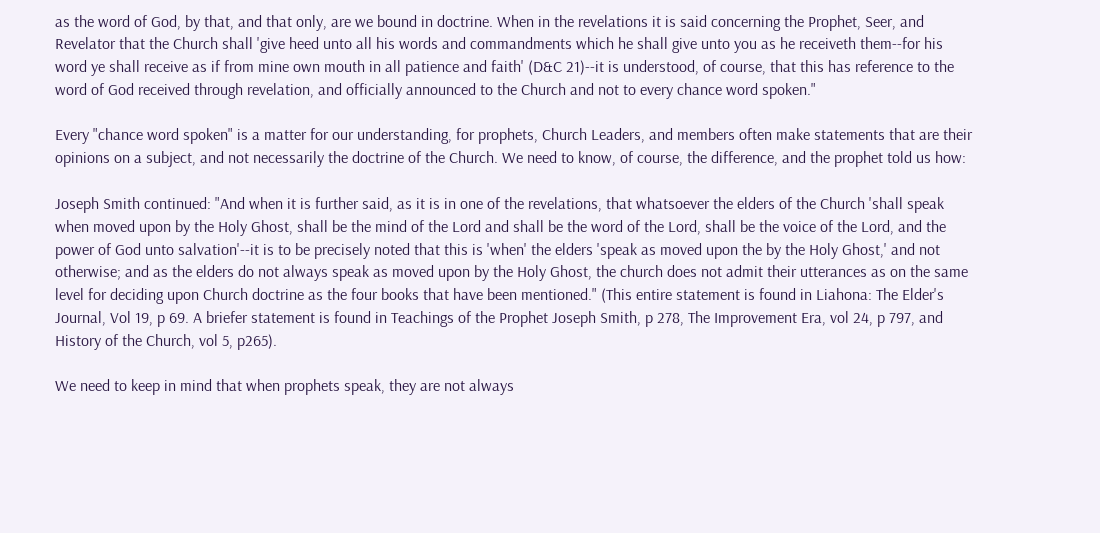as the word of God, by that, and that only, are we bound in doctrine. When in the revelations it is said concerning the Prophet, Seer, and Revelator that the Church shall 'give heed unto all his words and commandments which he shall give unto you as he receiveth them--for his word ye shall receive as if from mine own mouth in all patience and faith' (D&C 21)--it is understood, of course, that this has reference to the word of God received through revelation, and officially announced to the Church and not to every chance word spoken."

Every "chance word spoken" is a matter for our understanding, for prophets, Church Leaders, and members often make statements that are their opinions on a subject, and not necessarily the doctrine of the Church. We need to know, of course, the difference, and the prophet told us how:

Joseph Smith continued: "And when it is further said, as it is in one of the revelations, that whatsoever the elders of the Church 'shall speak when moved upon by the Holy Ghost, shall be the mind of the Lord and shall be the word of the Lord, shall be the voice of the Lord, and the power of God unto salvation'--it is to be precisely noted that this is 'when' the elders 'speak as moved upon the by the Holy Ghost,' and not otherwise; and as the elders do not always speak as moved upon by the Holy Ghost, the church does not admit their utterances as on the same level for deciding upon Church doctrine as the four books that have been mentioned." (This entire statement is found in Liahona: The Elder's Journal, Vol 19, p 69. A briefer statement is found in Teachings of the Prophet Joseph Smith, p 278, The Improvement Era, vol 24, p 797, and History of the Church, vol 5, p265).

We need to keep in mind that when prophets speak, they are not always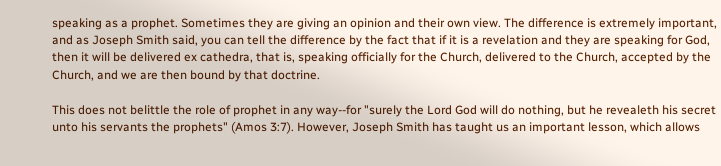speaking as a prophet. Sometimes they are giving an opinion and their own view. The difference is extremely important, and as Joseph Smith said, you can tell the difference by the fact that if it is a revelation and they are speaking for God, then it will be delivered ex cathedra, that is, speaking officially for the Church, delivered to the Church, accepted by the Church, and we are then bound by that doctrine.

This does not belittle the role of prophet in any way--for "surely the Lord God will do nothing, but he revealeth his secret unto his servants the prophets" (Amos 3:7). However, Joseph Smith has taught us an important lesson, which allows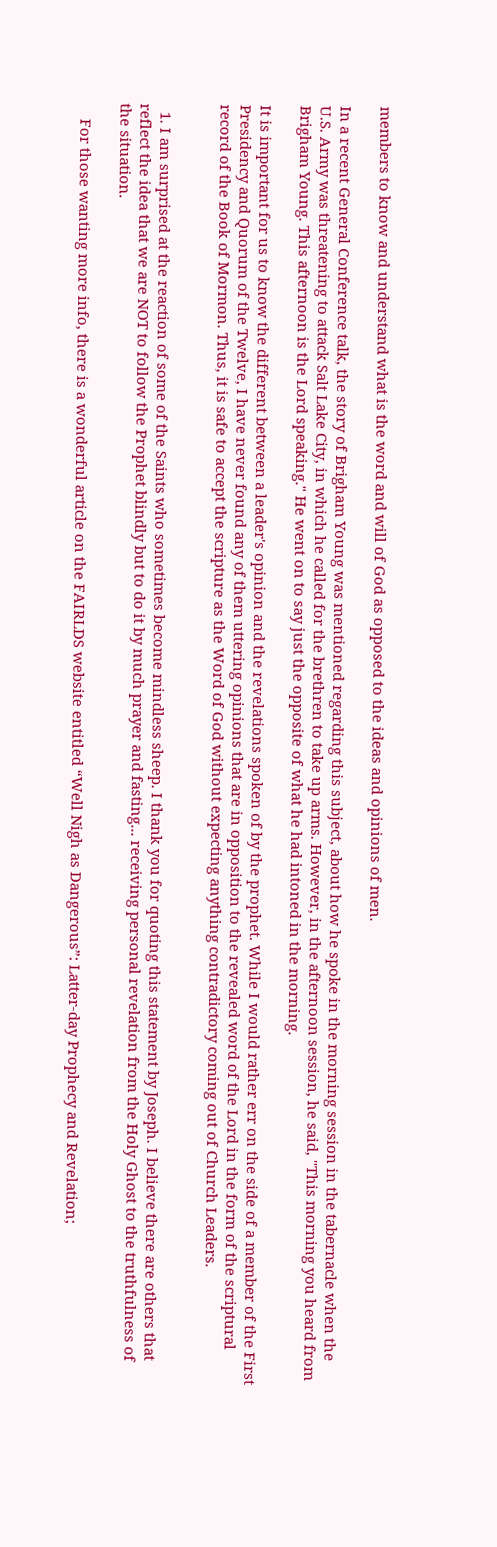members to know and understand what is the word and will of God as opposed to the ideas and opinions of men.

In a recent General Conference talk, the story of Brigham Young was mentioned regarding this subject, about how he spoke in the morning session in the tabernacle when the U.S. Army was threatening to attack Salt Lake City, in which he called for the brethren to take up arms. However, in the afternoon session, he said, "This morning you heard from Brigham Young. This afternoon is the Lord speaking." He went on to say just the opposite of what he had intoned in the morning.

It is important for us to know the different between a leader's opinion and the revelations spoken of by the prophet. While I would rather err on the side of a member of the First Presidency and Quorum of the Twelve, I have never found any of them uttering opinions that are in opposition to the revealed word of the Lord in the form of the scriptural record of the Book of Mormon. Thus, it is safe to accept the scripture as the Word of God without expecting anything contradictory coming out of Church Leaders.


  1. I am surprised at the reaction of some of the Saints who sometimes become mindless sheep. I thank you for quoting this statement by Joseph. I believe there are others that reflect the idea that we are NOT to follow the Prophet blindly but to do it by much prayer and fasting... receiving personal revelation from the Holy Ghost to the truthfulness of the situation.

    For those wanting more info, there is a wonderful article on the FAIRLDS website entitled “Well Nigh as Dangerous”: Latter-day Prophecy and Revelation;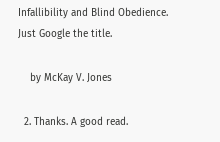Infallibility and Blind Obedience. Just Google the title.

    by McKay V. Jones

  2. Thanks. A good read.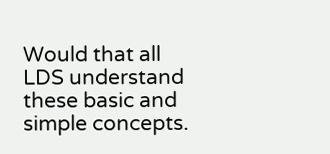Would that all LDS understand these basic and simple concepts.